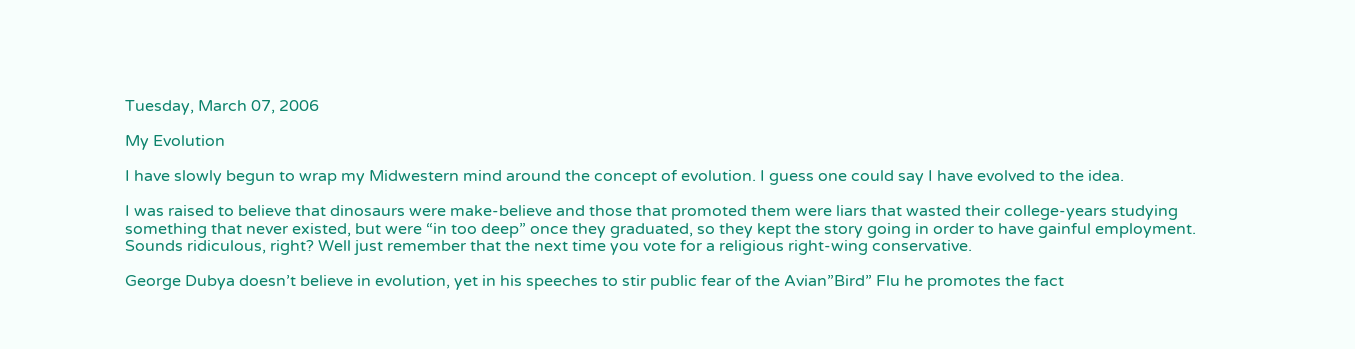Tuesday, March 07, 2006

My Evolution

I have slowly begun to wrap my Midwestern mind around the concept of evolution. I guess one could say I have evolved to the idea.

I was raised to believe that dinosaurs were make-believe and those that promoted them were liars that wasted their college-years studying something that never existed, but were “in too deep” once they graduated, so they kept the story going in order to have gainful employment. Sounds ridiculous, right? Well just remember that the next time you vote for a religious right-wing conservative.

George Dubya doesn’t believe in evolution, yet in his speeches to stir public fear of the Avian”Bird” Flu he promotes the fact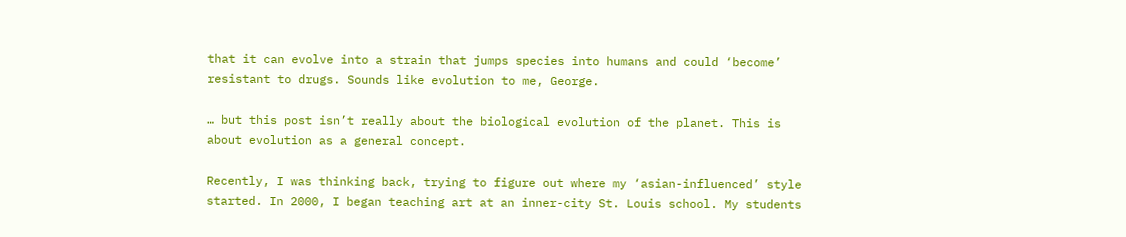that it can evolve into a strain that jumps species into humans and could ‘become’ resistant to drugs. Sounds like evolution to me, George.

… but this post isn’t really about the biological evolution of the planet. This is about evolution as a general concept.

Recently, I was thinking back, trying to figure out where my ‘asian-influenced’ style started. In 2000, I began teaching art at an inner-city St. Louis school. My students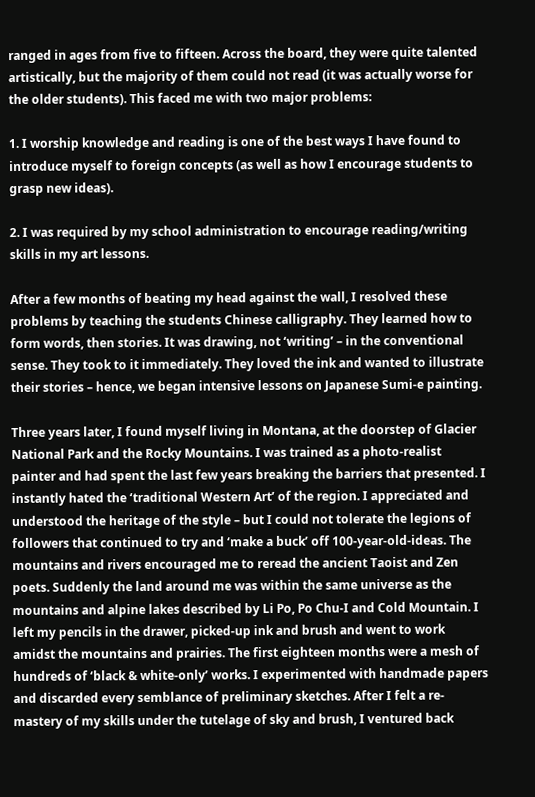ranged in ages from five to fifteen. Across the board, they were quite talented artistically, but the majority of them could not read (it was actually worse for the older students). This faced me with two major problems:

1. I worship knowledge and reading is one of the best ways I have found to introduce myself to foreign concepts (as well as how I encourage students to grasp new ideas).

2. I was required by my school administration to encourage reading/writing skills in my art lessons.

After a few months of beating my head against the wall, I resolved these problems by teaching the students Chinese calligraphy. They learned how to form words, then stories. It was drawing, not ‘writing’ – in the conventional sense. They took to it immediately. They loved the ink and wanted to illustrate their stories – hence, we began intensive lessons on Japanese Sumi-e painting.

Three years later, I found myself living in Montana, at the doorstep of Glacier National Park and the Rocky Mountains. I was trained as a photo-realist painter and had spent the last few years breaking the barriers that presented. I instantly hated the ‘traditional Western Art’ of the region. I appreciated and understood the heritage of the style – but I could not tolerate the legions of followers that continued to try and ‘make a buck’ off 100-year-old-ideas. The mountains and rivers encouraged me to reread the ancient Taoist and Zen poets. Suddenly the land around me was within the same universe as the mountains and alpine lakes described by Li Po, Po Chu-I and Cold Mountain. I left my pencils in the drawer, picked-up ink and brush and went to work amidst the mountains and prairies. The first eighteen months were a mesh of hundreds of ‘black & white-only’ works. I experimented with handmade papers and discarded every semblance of preliminary sketches. After I felt a re-mastery of my skills under the tutelage of sky and brush, I ventured back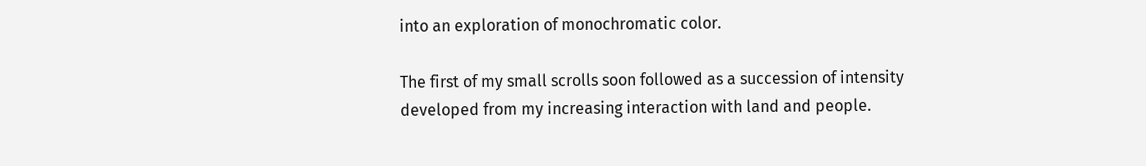into an exploration of monochromatic color.

The first of my small scrolls soon followed as a succession of intensity developed from my increasing interaction with land and people.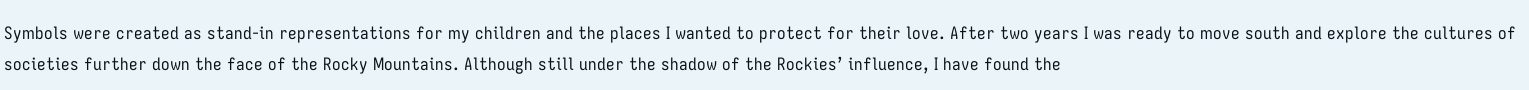Symbols were created as stand-in representations for my children and the places I wanted to protect for their love. After two years I was ready to move south and explore the cultures of societies further down the face of the Rocky Mountains. Although still under the shadow of the Rockies’ influence, I have found the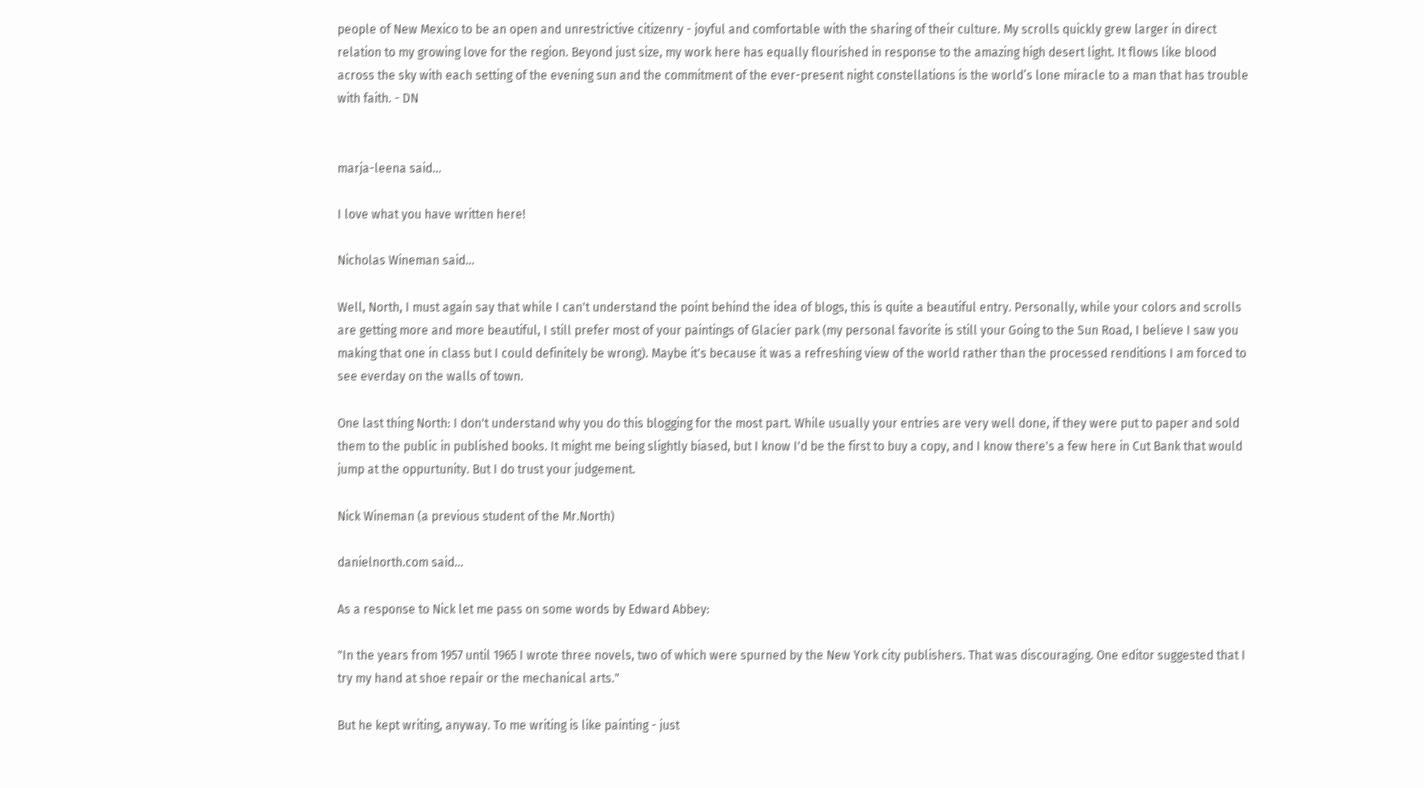people of New Mexico to be an open and unrestrictive citizenry - joyful and comfortable with the sharing of their culture. My scrolls quickly grew larger in direct relation to my growing love for the region. Beyond just size, my work here has equally flourished in response to the amazing high desert light. It flows like blood across the sky with each setting of the evening sun and the commitment of the ever-present night constellations is the world’s lone miracle to a man that has trouble with faith. - DN


marja-leena said...

I love what you have written here!

Nicholas Wineman said...

Well, North, I must again say that while I can't understand the point behind the idea of blogs, this is quite a beautiful entry. Personally, while your colors and scrolls are getting more and more beautiful, I still prefer most of your paintings of Glacier park (my personal favorite is still your Going to the Sun Road, I believe I saw you making that one in class but I could definitely be wrong). Maybe it's because it was a refreshing view of the world rather than the processed renditions I am forced to see everday on the walls of town.

One last thing North: I don't understand why you do this blogging for the most part. While usually your entries are very well done, if they were put to paper and sold them to the public in published books. It might me being slightly biased, but I know I'd be the first to buy a copy, and I know there's a few here in Cut Bank that would jump at the oppurtunity. But I do trust your judgement.

Nick Wineman (a previous student of the Mr.North)

danielnorth.com said...

As a response to Nick let me pass on some words by Edward Abbey:

"In the years from 1957 until 1965 I wrote three novels, two of which were spurned by the New York city publishers. That was discouraging. One editor suggested that I try my hand at shoe repair or the mechanical arts."

But he kept writing, anyway. To me writing is like painting - just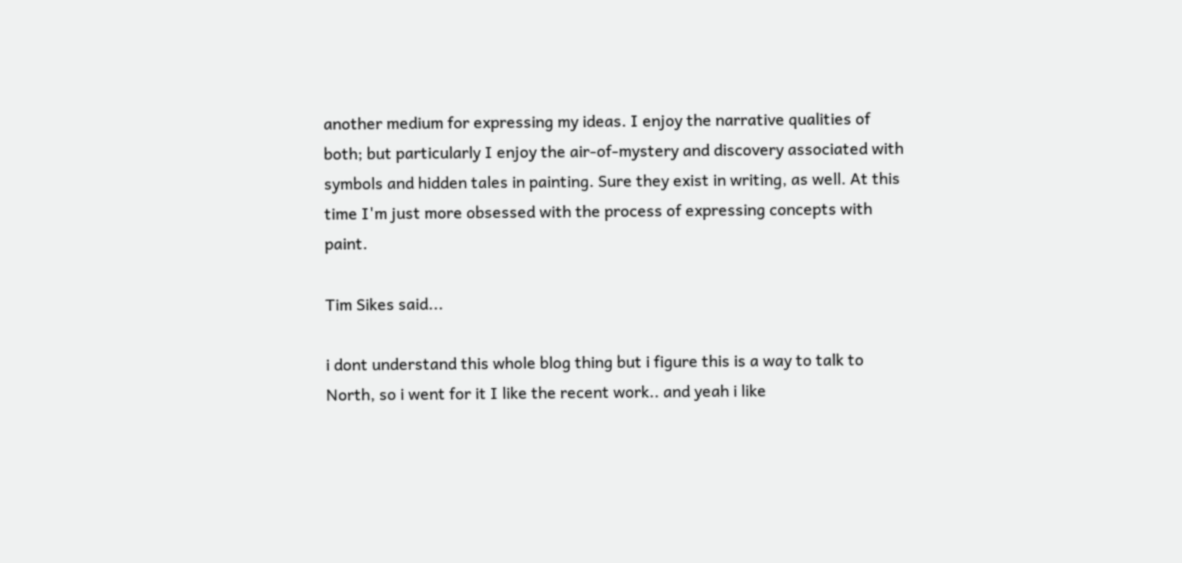another medium for expressing my ideas. I enjoy the narrative qualities of both; but particularly I enjoy the air-of-mystery and discovery associated with symbols and hidden tales in painting. Sure they exist in writing, as well. At this time I'm just more obsessed with the process of expressing concepts with paint.

Tim Sikes said...

i dont understand this whole blog thing but i figure this is a way to talk to North, so i went for it I like the recent work.. and yeah i like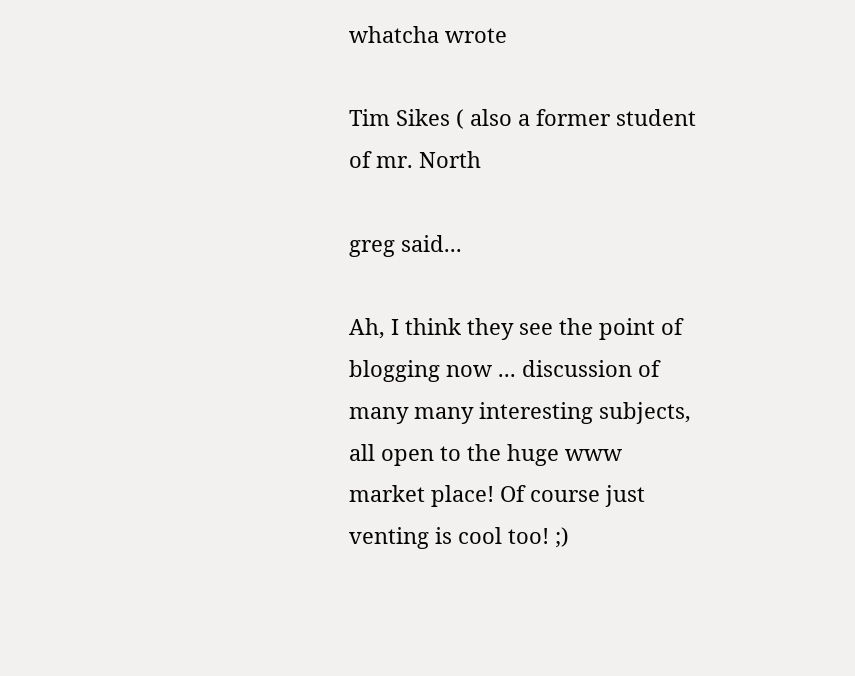whatcha wrote

Tim Sikes ( also a former student of mr. North

greg said...

Ah, I think they see the point of blogging now ... discussion of many many interesting subjects, all open to the huge www market place! Of course just venting is cool too! ;)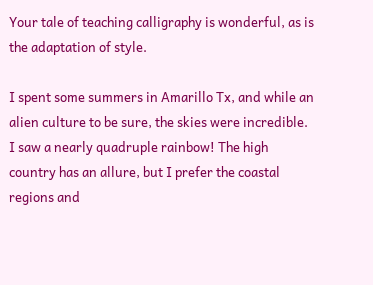Your tale of teaching calligraphy is wonderful, as is the adaptation of style.

I spent some summers in Amarillo Tx, and while an alien culture to be sure, the skies were incredible. I saw a nearly quadruple rainbow! The high country has an allure, but I prefer the coastal regions and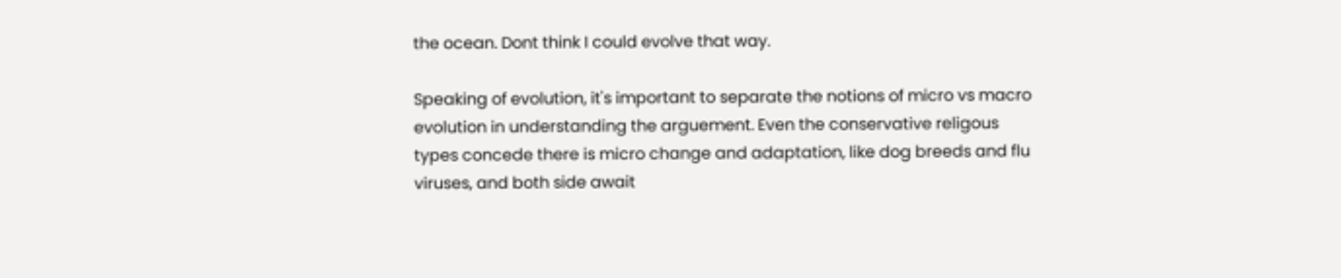the ocean. Dont think I could evolve that way.

Speaking of evolution, it's important to separate the notions of micro vs macro evolution in understanding the arguement. Even the conservative religous types concede there is micro change and adaptation, like dog breeds and flu viruses, and both side await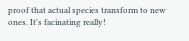proof that actual species transform to new ones. It's facinating really!